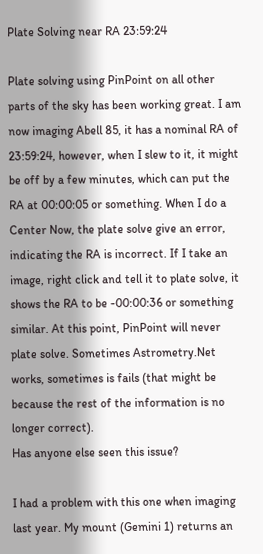Plate Solving near RA 23:59:24

Plate solving using PinPoint on all other parts of the sky has been working great. I am now imaging Abell 85, it has a nominal RA of 23:59:24, however, when I slew to it, it might be off by a few minutes, which can put the RA at 00:00:05 or something. When I do a Center Now, the plate solve give an error, indicating the RA is incorrect. If I take an image, right click and tell it to plate solve, it shows the RA to be -00:00:36 or something similar. At this point, PinPoint will never plate solve. Sometimes Astrometry.Net works, sometimes is fails (that might be because the rest of the information is no longer correct).
Has anyone else seen this issue?

I had a problem with this one when imaging last year. My mount (Gemini 1) returns an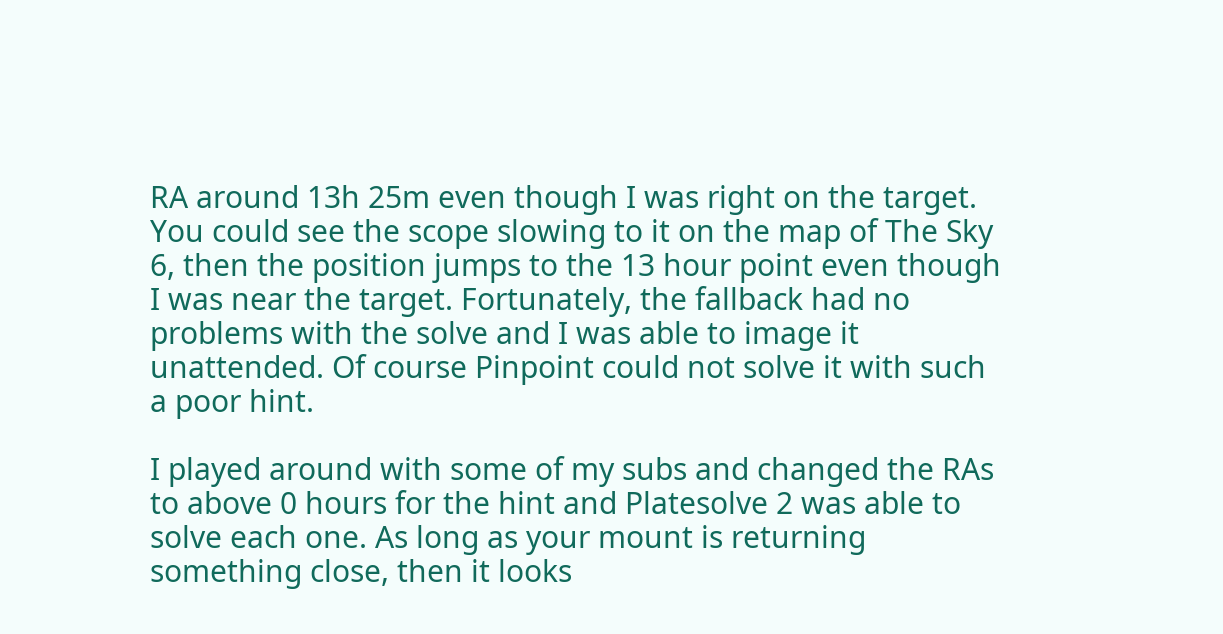RA around 13h 25m even though I was right on the target. You could see the scope slowing to it on the map of The Sky 6, then the position jumps to the 13 hour point even though I was near the target. Fortunately, the fallback had no problems with the solve and I was able to image it unattended. Of course Pinpoint could not solve it with such a poor hint.

I played around with some of my subs and changed the RAs to above 0 hours for the hint and Platesolve 2 was able to solve each one. As long as your mount is returning something close, then it looks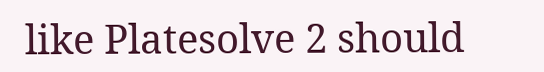like Platesolve 2 should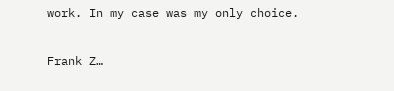work. In my case was my only choice.

Frank Z…